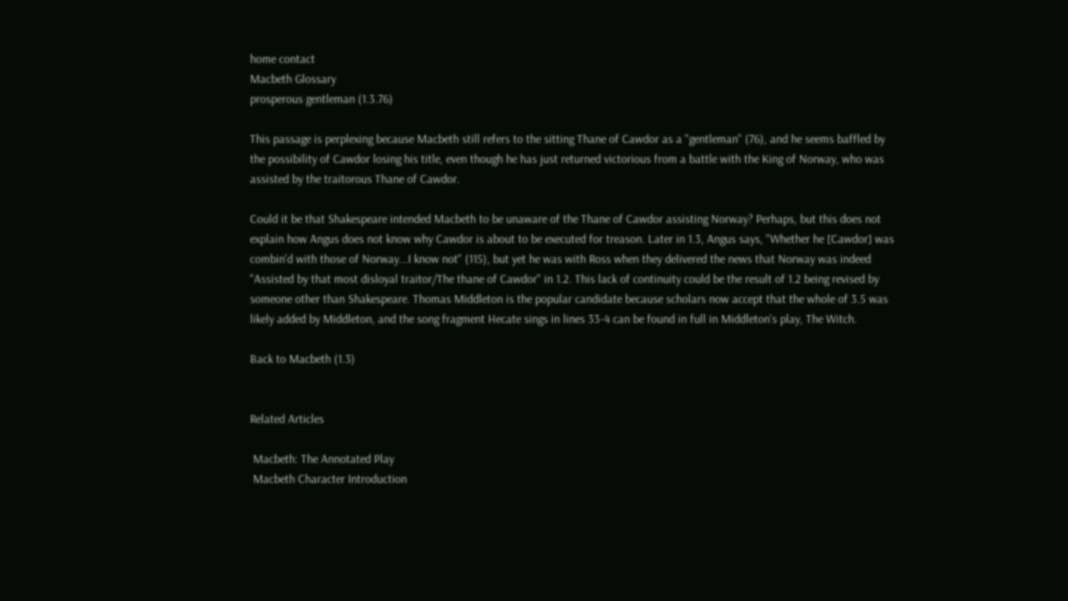home contact
Macbeth Glossary
prosperous gentleman (1.3.76)

This passage is perplexing because Macbeth still refers to the sitting Thane of Cawdor as a "gentleman" (76), and he seems baffled by the possibility of Cawdor losing his title, even though he has just returned victorious from a battle with the King of Norway, who was assisted by the traitorous Thane of Cawdor.

Could it be that Shakespeare intended Macbeth to be unaware of the Thane of Cawdor assisting Norway? Perhaps, but this does not explain how Angus does not know why Cawdor is about to be executed for treason. Later in 1.3, Angus says, "Whether he [Cawdor] was combin'd with those of Norway...I know not" (115), but yet he was with Ross when they delivered the news that Norway was indeed "Assisted by that most disloyal traitor/The thane of Cawdor" in 1.2. This lack of continuity could be the result of 1.2 being revised by someone other than Shakespeare. Thomas Middleton is the popular candidate because scholars now accept that the whole of 3.5 was likely added by Middleton, and the song fragment Hecate sings in lines 33-4 can be found in full in Middleton's play, The Witch.

Back to Macbeth (1.3)


Related Articles

 Macbeth: The Annotated Play
 Macbeth Character Introduction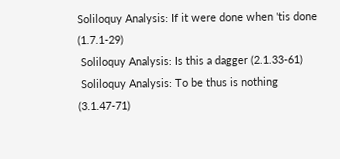Soliloquy Analysis: If it were done when 'tis done (1.7.1-29)
 Soliloquy Analysis: Is this a dagger (2.1.33-61)
 Soliloquy Analysis: To be thus is nothing (3.1.47-71)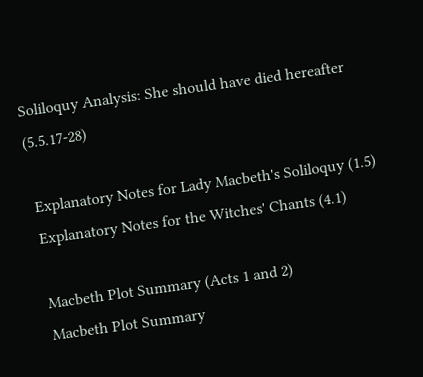Soliloquy Analysis: She should have died hereafter (5.5.17-28)

 Explanatory Notes for Lady Macbeth's Soliloquy (1.5)
 Explanatory Notes for the Witches' Chants (4.1)

 Macbeth Plot Summary (Acts 1 and 2)
 Macbeth Plot Summary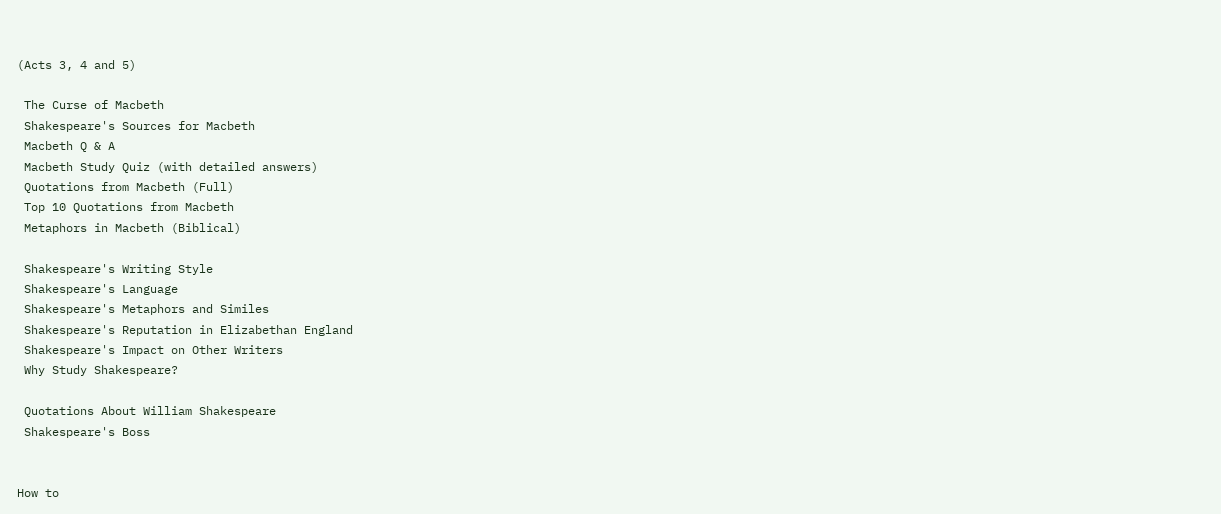(Acts 3, 4 and 5)

 The Curse of Macbeth
 Shakespeare's Sources for Macbeth
 Macbeth Q & A
 Macbeth Study Quiz (with detailed answers)
 Quotations from Macbeth (Full)
 Top 10 Quotations from Macbeth
 Metaphors in Macbeth (Biblical)

 Shakespeare's Writing Style
 Shakespeare's Language
 Shakespeare's Metaphors and Similes
 Shakespeare's Reputation in Elizabethan England
 Shakespeare's Impact on Other Writers
 Why Study Shakespeare?

 Quotations About William Shakespeare
 Shakespeare's Boss


How to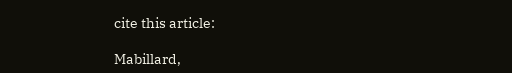cite this article:

Mabillard,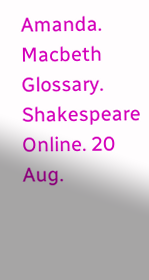Amanda. Macbeth Glossary. Shakespeare Online. 20 Aug.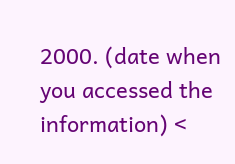2000. (date when you accessed the information) <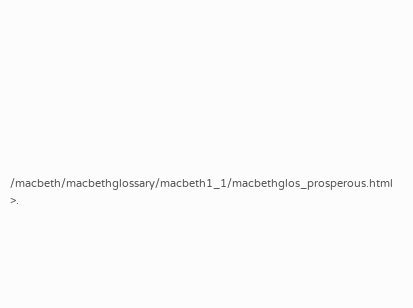/macbeth/macbethglossary/macbeth1_1/macbethglos_prosperous.html >.